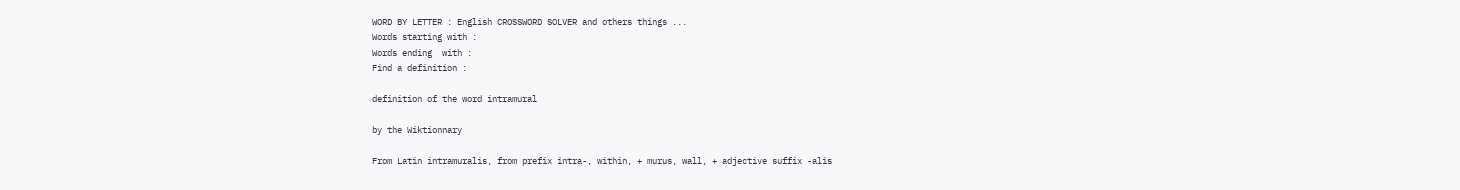WORD BY LETTER : English CROSSWORD SOLVER and others things ...
Words starting with :
Words ending  with :
Find a definition :

definition of the word intramural

by the Wiktionnary

From Latin intramuralis, from prefix intra-, within, + murus, wall, + adjective suffix -alis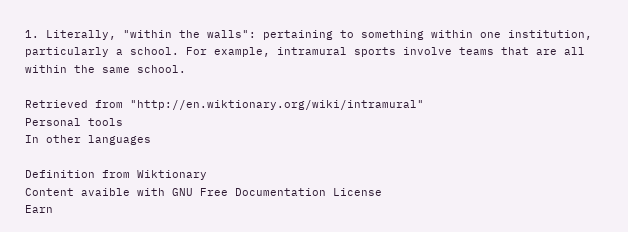1. Literally, "within the walls": pertaining to something within one institution, particularly a school. For example, intramural sports involve teams that are all within the same school.

Retrieved from "http://en.wiktionary.org/wiki/intramural"
Personal tools
In other languages

Definition from Wiktionary
Content avaible with GNU Free Documentation License
Earn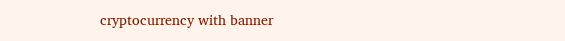cryptocurrency with banner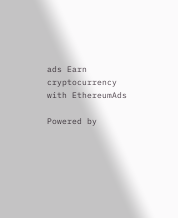ads Earn cryptocurrency with EthereumAds

Powered by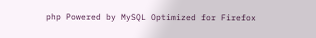php Powered by MySQL Optimized for Firefox